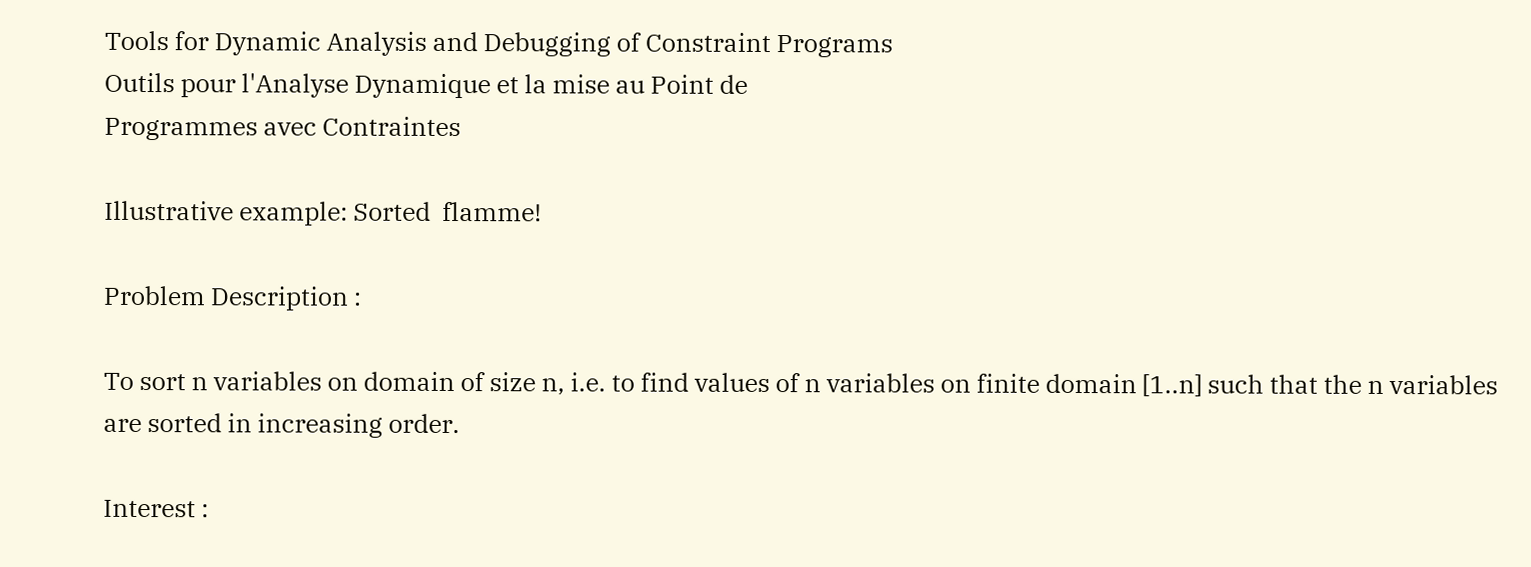Tools for Dynamic Analysis and Debugging of Constraint Programs
Outils pour l'Analyse Dynamique et la mise au Point de
Programmes avec Contraintes

Illustrative example: Sorted  flamme!

Problem Description :

To sort n variables on domain of size n, i.e. to find values of n variables on finite domain [1..n] such that the n variables are sorted in increasing order.

Interest :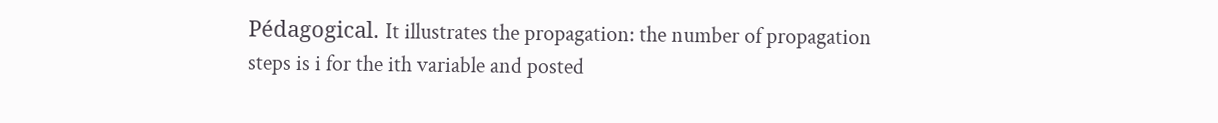Pédagogical. It illustrates the propagation: the number of propagation steps is i for the ith variable and posted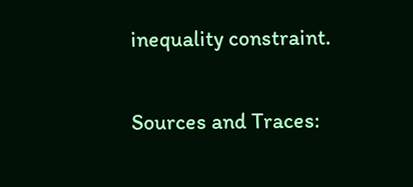inequality constraint.

Sources and Traces: